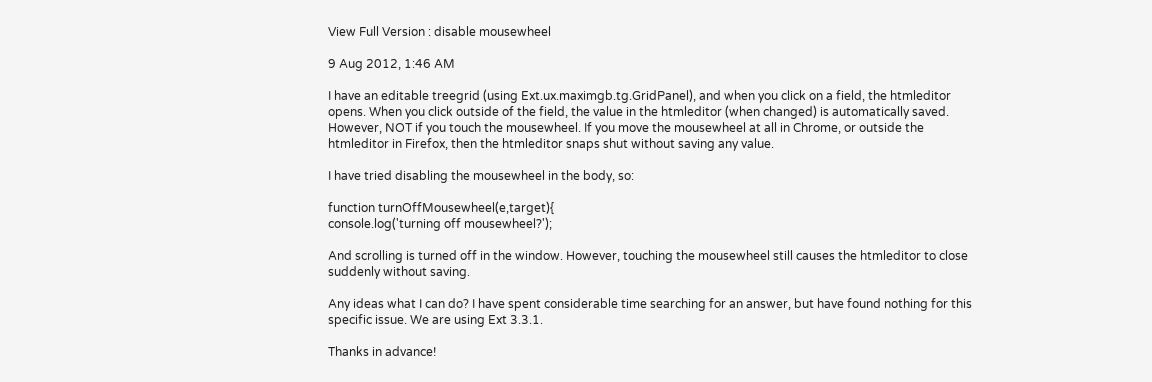View Full Version : disable mousewheel

9 Aug 2012, 1:46 AM

I have an editable treegrid (using Ext.ux.maximgb.tg.GridPanel), and when you click on a field, the htmleditor opens. When you click outside of the field, the value in the htmleditor (when changed) is automatically saved. However, NOT if you touch the mousewheel. If you move the mousewheel at all in Chrome, or outside the htmleditor in Firefox, then the htmleditor snaps shut without saving any value.

I have tried disabling the mousewheel in the body, so:

function turnOffMousewheel(e,target){
console.log('turning off mousewheel?');

And scrolling is turned off in the window. However, touching the mousewheel still causes the htmleditor to close suddenly without saving.

Any ideas what I can do? I have spent considerable time searching for an answer, but have found nothing for this specific issue. We are using Ext 3.3.1.

Thanks in advance!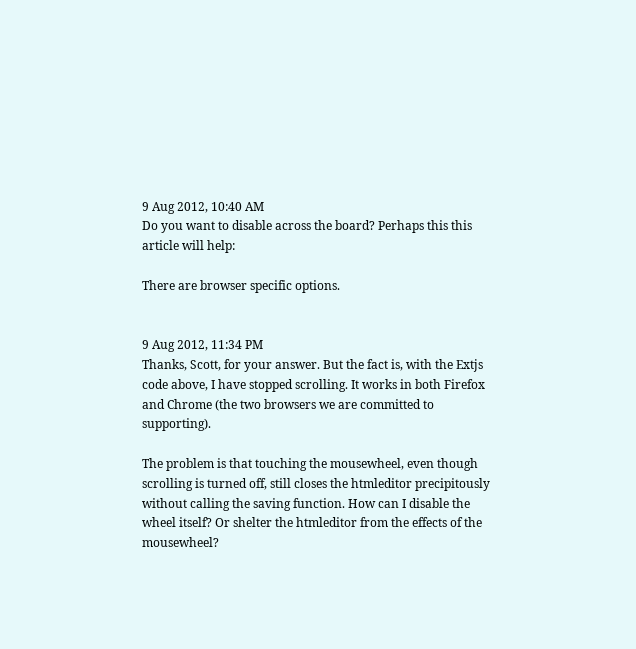9 Aug 2012, 10:40 AM
Do you want to disable across the board? Perhaps this this article will help:

There are browser specific options.


9 Aug 2012, 11:34 PM
Thanks, Scott, for your answer. But the fact is, with the Extjs code above, I have stopped scrolling. It works in both Firefox and Chrome (the two browsers we are committed to supporting).

The problem is that touching the mousewheel, even though scrolling is turned off, still closes the htmleditor precipitously without calling the saving function. How can I disable the wheel itself? Or shelter the htmleditor from the effects of the mousewheel?